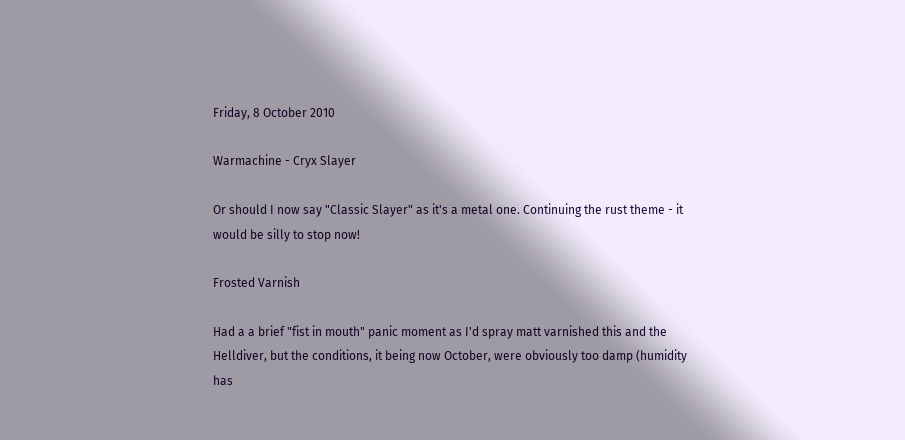Friday, 8 October 2010

Warmachine - Cryx Slayer

Or should I now say "Classic Slayer" as it's a metal one. Continuing the rust theme - it would be silly to stop now!

Frosted Varnish

Had a a brief "fist in mouth" panic moment as I'd spray matt varnished this and the Helldiver, but the conditions, it being now October, were obviously too damp (humidity has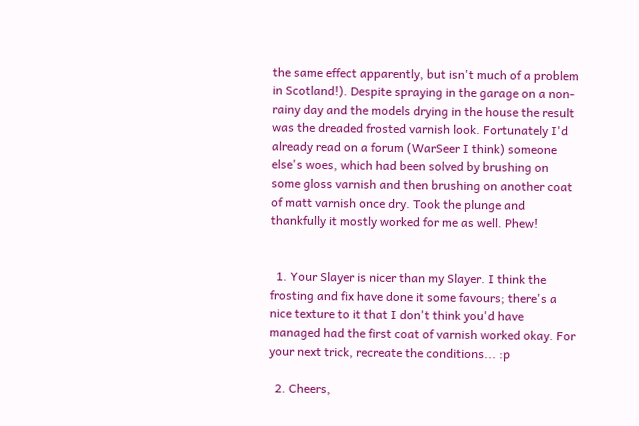the same effect apparently, but isn't much of a problem in Scotland!). Despite spraying in the garage on a non-rainy day and the models drying in the house the result was the dreaded frosted varnish look. Fortunately I'd already read on a forum (WarSeer I think) someone else's woes, which had been solved by brushing on some gloss varnish and then brushing on another coat of matt varnish once dry. Took the plunge and thankfully it mostly worked for me as well. Phew!


  1. Your Slayer is nicer than my Slayer. I think the frosting and fix have done it some favours; there's a nice texture to it that I don't think you'd have managed had the first coat of varnish worked okay. For your next trick, recreate the conditions... :p

  2. Cheers,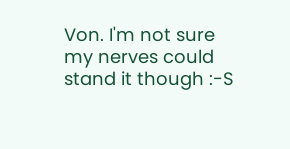Von. I'm not sure my nerves could stand it though :-S